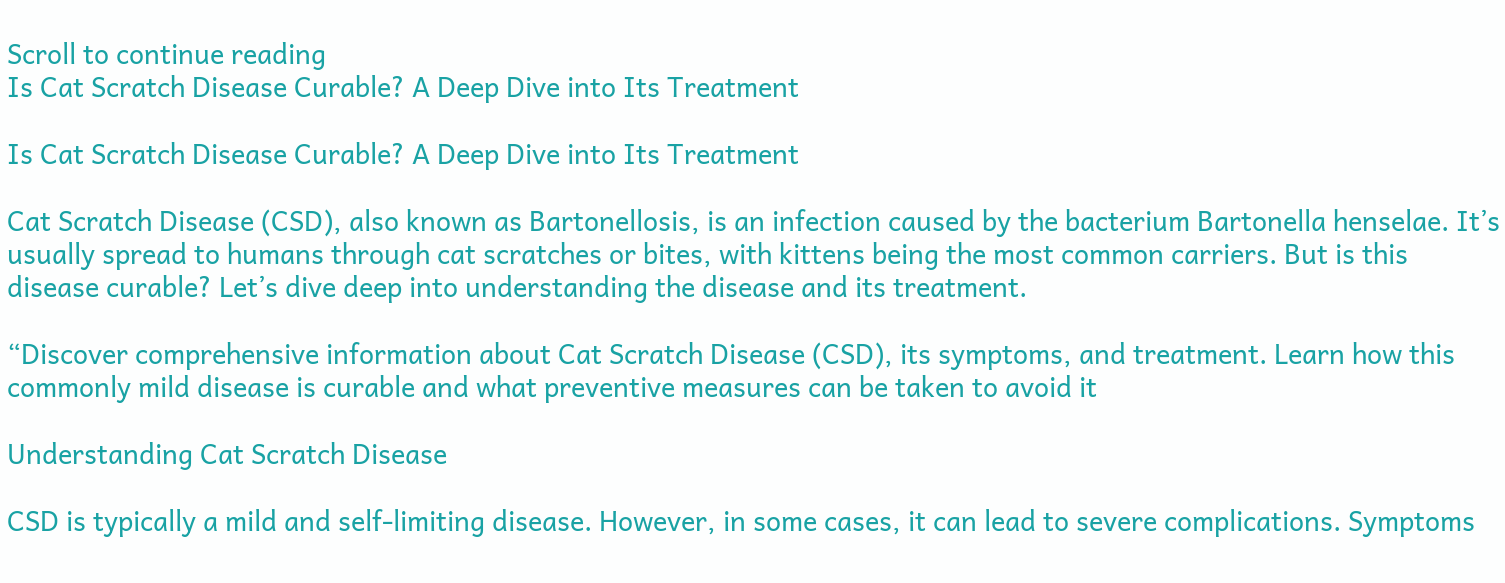Scroll to continue reading
Is Cat Scratch Disease Curable? A Deep Dive into Its Treatment

Is Cat Scratch Disease Curable? A Deep Dive into Its Treatment

Cat Scratch Disease (CSD), also known as Bartonellosis, is an infection caused by the bacterium Bartonella henselae. It’s usually spread to humans through cat scratches or bites, with kittens being the most common carriers. But is this disease curable? Let’s dive deep into understanding the disease and its treatment.

“Discover comprehensive information about Cat Scratch Disease (CSD), its symptoms, and treatment. Learn how this commonly mild disease is curable and what preventive measures can be taken to avoid it

Understanding Cat Scratch Disease

CSD is typically a mild and self-limiting disease. However, in some cases, it can lead to severe complications. Symptoms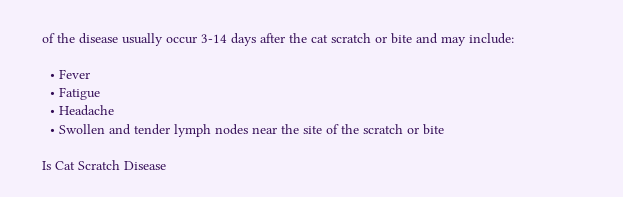of the disease usually occur 3-14 days after the cat scratch or bite and may include:

  • Fever
  • Fatigue
  • Headache
  • Swollen and tender lymph nodes near the site of the scratch or bite

Is Cat Scratch Disease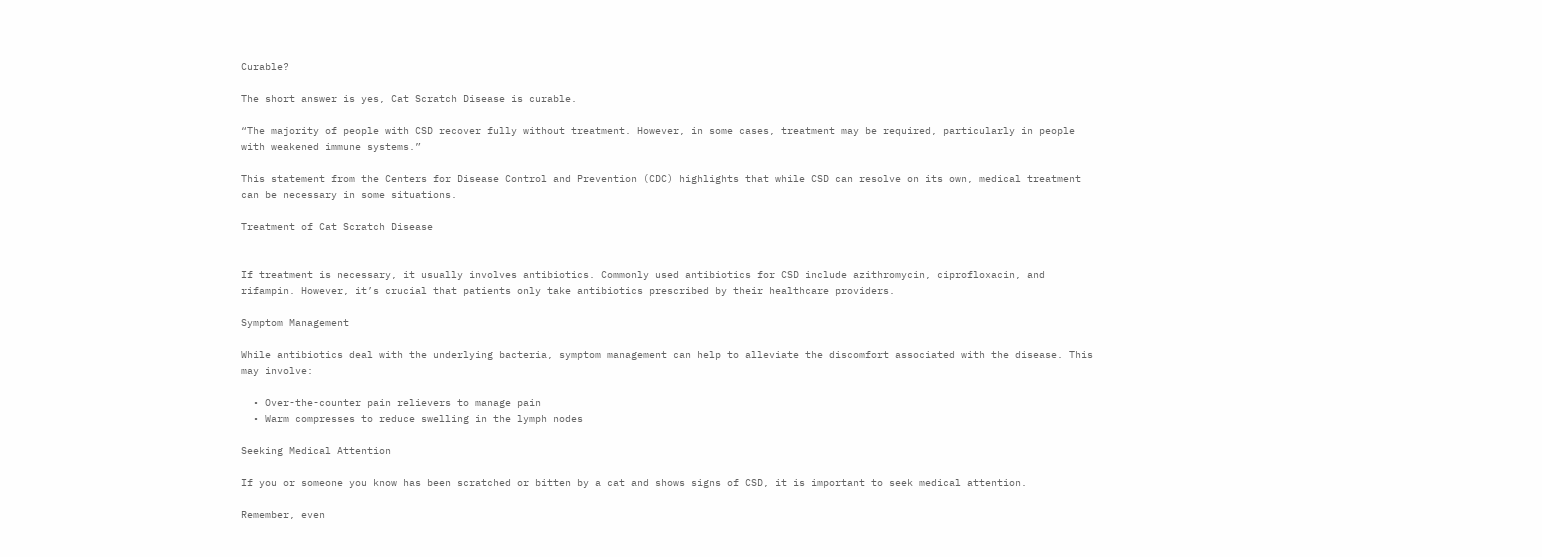Curable?

The short answer is yes, Cat Scratch Disease is curable.

“The majority of people with CSD recover fully without treatment. However, in some cases, treatment may be required, particularly in people with weakened immune systems.”

This statement from the Centers for Disease Control and Prevention (CDC) highlights that while CSD can resolve on its own, medical treatment can be necessary in some situations.

Treatment of Cat Scratch Disease


If treatment is necessary, it usually involves antibiotics. Commonly used antibiotics for CSD include azithromycin, ciprofloxacin, and rifampin. However, it’s crucial that patients only take antibiotics prescribed by their healthcare providers.

Symptom Management

While antibiotics deal with the underlying bacteria, symptom management can help to alleviate the discomfort associated with the disease. This may involve:

  • Over-the-counter pain relievers to manage pain
  • Warm compresses to reduce swelling in the lymph nodes

Seeking Medical Attention

If you or someone you know has been scratched or bitten by a cat and shows signs of CSD, it is important to seek medical attention.

Remember, even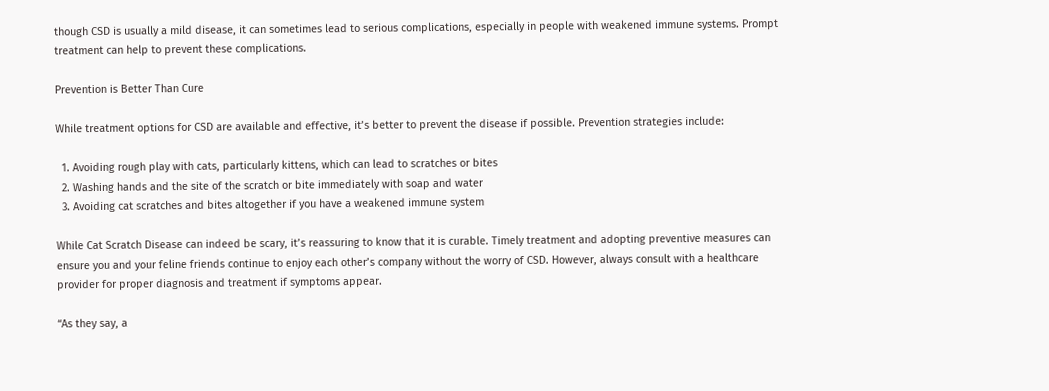though CSD is usually a mild disease, it can sometimes lead to serious complications, especially in people with weakened immune systems. Prompt treatment can help to prevent these complications.

Prevention is Better Than Cure

While treatment options for CSD are available and effective, it’s better to prevent the disease if possible. Prevention strategies include:

  1. Avoiding rough play with cats, particularly kittens, which can lead to scratches or bites
  2. Washing hands and the site of the scratch or bite immediately with soap and water
  3. Avoiding cat scratches and bites altogether if you have a weakened immune system

While Cat Scratch Disease can indeed be scary, it’s reassuring to know that it is curable. Timely treatment and adopting preventive measures can ensure you and your feline friends continue to enjoy each other’s company without the worry of CSD. However, always consult with a healthcare provider for proper diagnosis and treatment if symptoms appear.

“As they say, a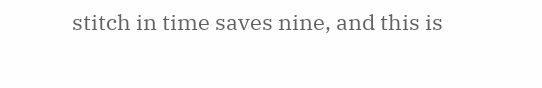stitch in time saves nine, and this is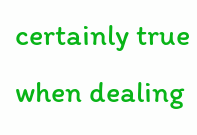certainly true when dealing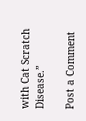with Cat Scratch Disease.”

Post a Comment